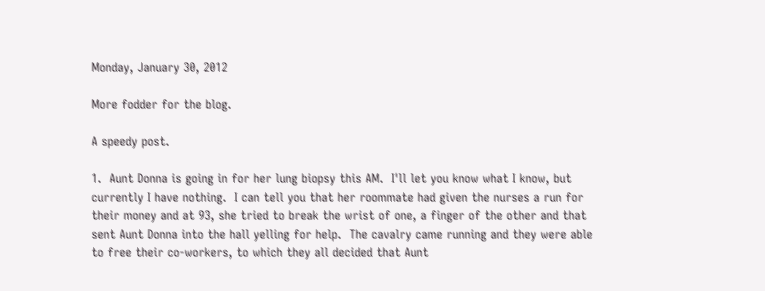Monday, January 30, 2012

More fodder for the blog.

A speedy post.

1.  Aunt Donna is going in for her lung biopsy this AM.  I'll let you know what I know, but currently I have nothing.  I can tell you that her roommate had given the nurses a run for their money and at 93, she tried to break the wrist of one, a finger of the other and that sent Aunt Donna into the hall yelling for help.  The cavalry came running and they were able to free their co-workers, to which they all decided that Aunt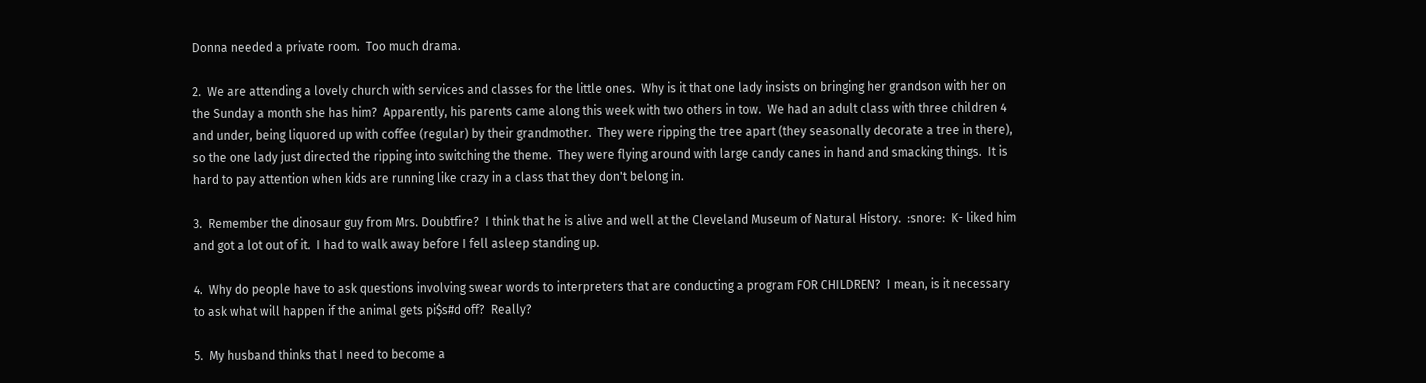Donna needed a private room.  Too much drama.

2.  We are attending a lovely church with services and classes for the little ones.  Why is it that one lady insists on bringing her grandson with her on the Sunday a month she has him?  Apparently, his parents came along this week with two others in tow.  We had an adult class with three children 4 and under, being liquored up with coffee (regular) by their grandmother.  They were ripping the tree apart (they seasonally decorate a tree in there), so the one lady just directed the ripping into switching the theme.  They were flying around with large candy canes in hand and smacking things.  It is hard to pay attention when kids are running like crazy in a class that they don't belong in.

3.  Remember the dinosaur guy from Mrs. Doubtfire?  I think that he is alive and well at the Cleveland Museum of Natural History.  :snore:  K- liked him and got a lot out of it.  I had to walk away before I fell asleep standing up.

4.  Why do people have to ask questions involving swear words to interpreters that are conducting a program FOR CHILDREN?  I mean, is it necessary to ask what will happen if the animal gets pi$s#d off?  Really?

5.  My husband thinks that I need to become a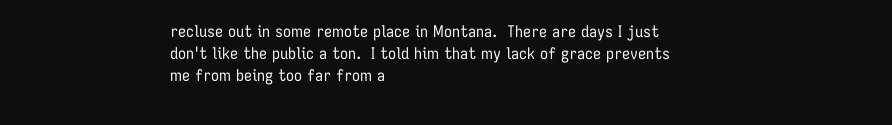recluse out in some remote place in Montana.  There are days I just don't like the public a ton.  I told him that my lack of grace prevents me from being too far from a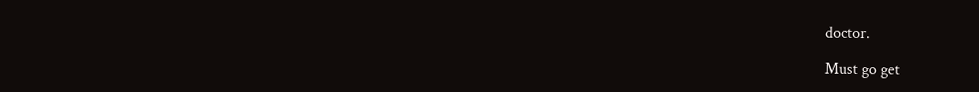doctor.

Must go get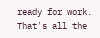ready for work.  That's all the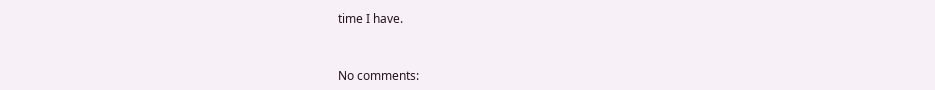time I have.


No comments: